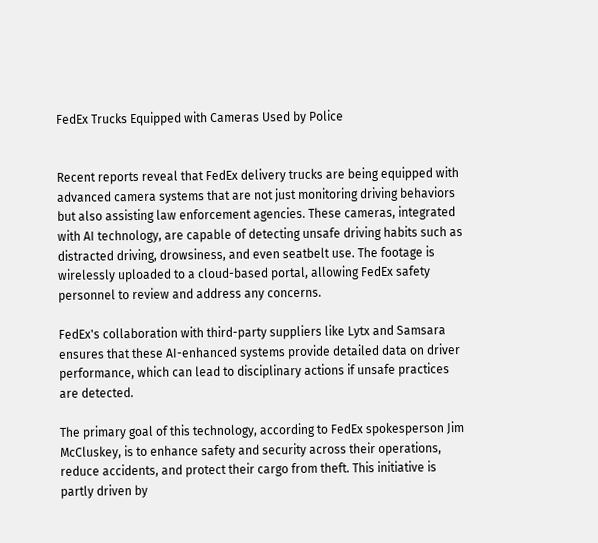FedEx Trucks Equipped with Cameras Used by Police


Recent reports reveal that FedEx delivery trucks are being equipped with advanced camera systems that are not just monitoring driving behaviors but also assisting law enforcement agencies. These cameras, integrated with AI technology, are capable of detecting unsafe driving habits such as distracted driving, drowsiness, and even seatbelt use. The footage is wirelessly uploaded to a cloud-based portal, allowing FedEx safety personnel to review and address any concerns.

FedEx's collaboration with third-party suppliers like Lytx and Samsara ensures that these AI-enhanced systems provide detailed data on driver performance, which can lead to disciplinary actions if unsafe practices are detected.

The primary goal of this technology, according to FedEx spokesperson Jim McCluskey, is to enhance safety and security across their operations, reduce accidents, and protect their cargo from theft. This initiative is partly driven by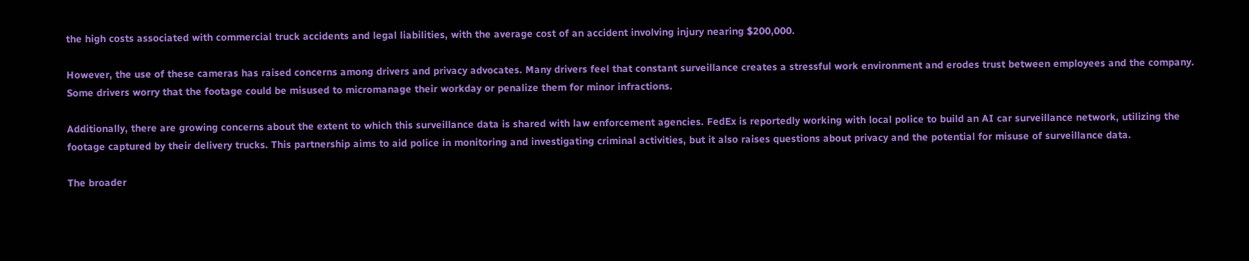the high costs associated with commercial truck accidents and legal liabilities, with the average cost of an accident involving injury nearing $200,000.

However, the use of these cameras has raised concerns among drivers and privacy advocates. Many drivers feel that constant surveillance creates a stressful work environment and erodes trust between employees and the company. Some drivers worry that the footage could be misused to micromanage their workday or penalize them for minor infractions.

Additionally, there are growing concerns about the extent to which this surveillance data is shared with law enforcement agencies. FedEx is reportedly working with local police to build an AI car surveillance network, utilizing the footage captured by their delivery trucks. This partnership aims to aid police in monitoring and investigating criminal activities, but it also raises questions about privacy and the potential for misuse of surveillance data.

The broader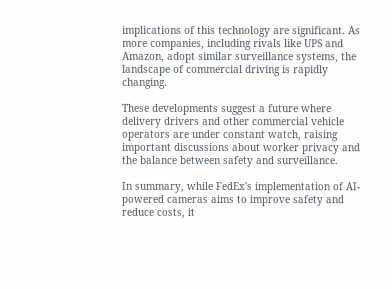implications of this technology are significant. As more companies, including rivals like UPS and Amazon, adopt similar surveillance systems, the landscape of commercial driving is rapidly changing.

These developments suggest a future where delivery drivers and other commercial vehicle operators are under constant watch, raising important discussions about worker privacy and the balance between safety and surveillance.

In summary, while FedEx's implementation of AI-powered cameras aims to improve safety and reduce costs, it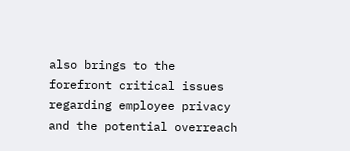also brings to the forefront critical issues regarding employee privacy and the potential overreach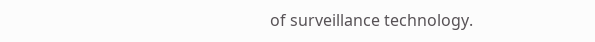of surveillance technology.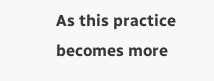As this practice becomes more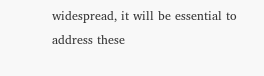widespread, it will be essential to address these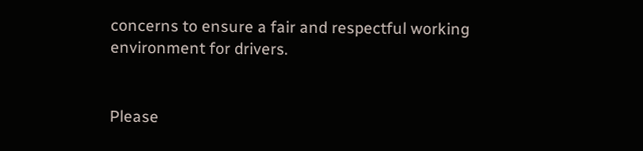concerns to ensure a fair and respectful working environment for drivers.


Please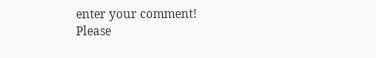enter your comment!
Please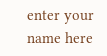enter your name here